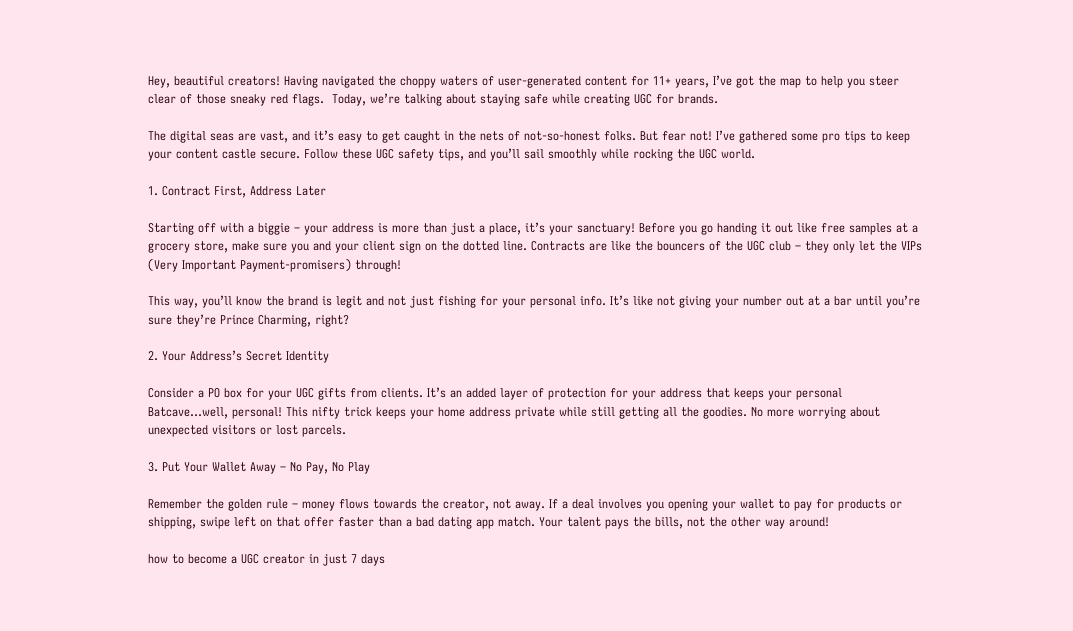Hey, beautiful creators! Having navigated the choppy waters of user-generated content for 11+ years, I’ve got the map to help you steer clear of those sneaky red flags.  Today, we’re talking about staying safe while creating UGC for brands.

The digital seas are vast, and it’s easy to get caught in the nets of not-so-honest folks. But fear not! I’ve gathered some pro tips to keep your content castle secure. Follow these UGC safety tips, and you’ll sail smoothly while rocking the UGC world.

1. Contract First, Address Later

Starting off with a biggie – your address is more than just a place, it’s your sanctuary! Before you go handing it out like free samples at a grocery store, make sure you and your client sign on the dotted line. Contracts are like the bouncers of the UGC club – they only let the VIPs (Very Important Payment-promisers) through!

This way, you’ll know the brand is legit and not just fishing for your personal info. It’s like not giving your number out at a bar until you’re sure they’re Prince Charming, right?

2. Your Address’s Secret Identity

Consider a PO box for your UGC gifts from clients. It’s an added layer of protection for your address that keeps your personal Batcave…well, personal! This nifty trick keeps your home address private while still getting all the goodies. No more worrying about unexpected visitors or lost parcels.

3. Put Your Wallet Away – No Pay, No Play

Remember the golden rule – money flows towards the creator, not away. If a deal involves you opening your wallet to pay for products or shipping, swipe left on that offer faster than a bad dating app match. Your talent pays the bills, not the other way around!

how to become a UGC creator in just 7 days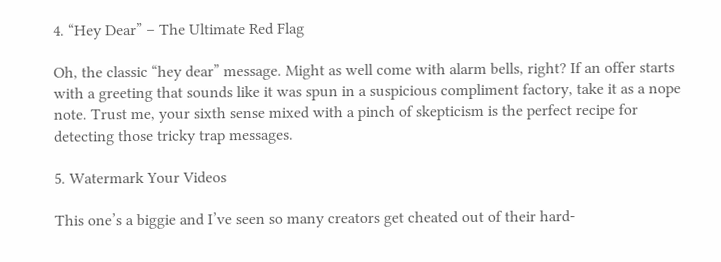4. “Hey Dear” – The Ultimate Red Flag

Oh, the classic “hey dear” message. Might as well come with alarm bells, right? If an offer starts with a greeting that sounds like it was spun in a suspicious compliment factory, take it as a nope note. Trust me, your sixth sense mixed with a pinch of skepticism is the perfect recipe for detecting those tricky trap messages.

5. Watermark Your Videos

This one’s a biggie and I’ve seen so many creators get cheated out of their hard-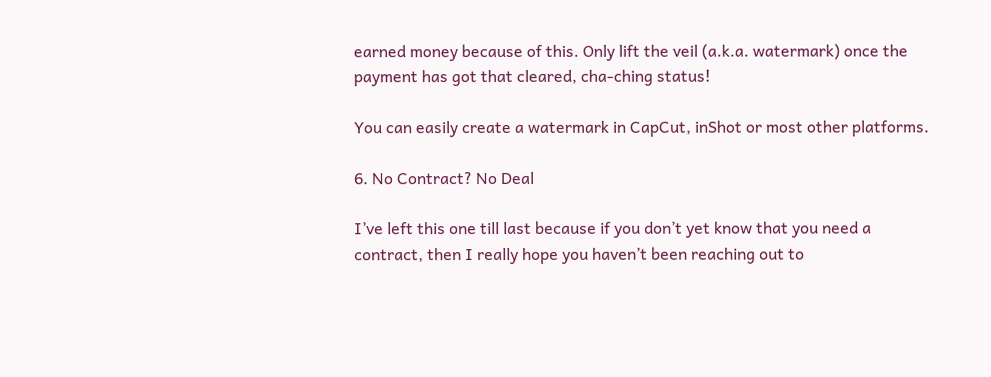earned money because of this. Only lift the veil (a.k.a. watermark) once the payment has got that cleared, cha-ching status!

You can easily create a watermark in CapCut, inShot or most other platforms.

6. No Contract? No Deal

I’ve left this one till last because if you don’t yet know that you need a contract, then I really hope you haven’t been reaching out to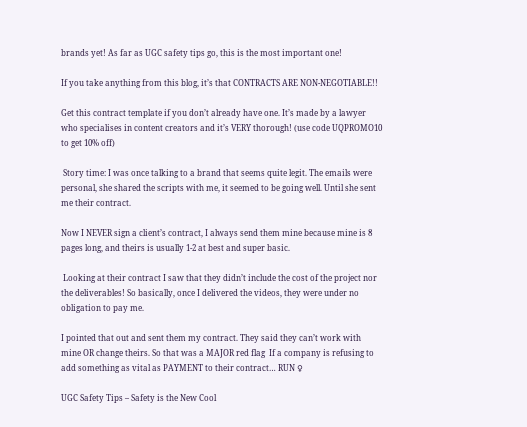brands yet! As far as UGC safety tips go, this is the most important one!

If you take anything from this blog, it’s that CONTRACTS ARE NON-NEGOTIABLE!!

Get this contract template if you don’t already have one. It’s made by a lawyer who specialises in content creators and it’s VERY thorough! (use code UQPROMO10 to get 10% off)

 Story time: I was once talking to a brand that seems quite legit. The emails were personal, she shared the scripts with me, it seemed to be going well. Until she sent me their contract.

Now I NEVER sign a client’s contract, I always send them mine because mine is 8 pages long, and theirs is usually 1-2 at best and super basic.

 Looking at their contract I saw that they didn’t include the cost of the project nor the deliverables! So basically, once I delivered the videos, they were under no obligation to pay me.

I pointed that out and sent them my contract. They said they can’t work with mine OR change theirs. So that was a MAJOR red flag  If a company is refusing to add something as vital as PAYMENT to their contract… RUN ♀

UGC Safety Tips – Safety is the New Cool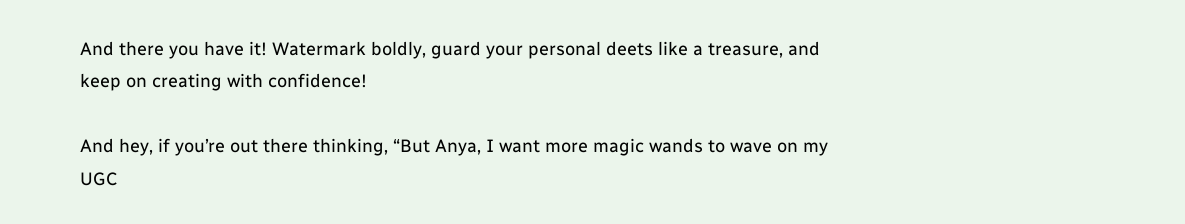And there you have it! Watermark boldly, guard your personal deets like a treasure, and keep on creating with confidence!

And hey, if you’re out there thinking, “But Anya, I want more magic wands to wave on my UGC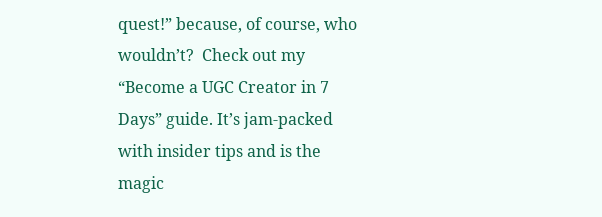quest!” because, of course, who wouldn’t?  Check out my “Become a UGC Creator in 7 Days” guide. It’s jam-packed with insider tips and is the magic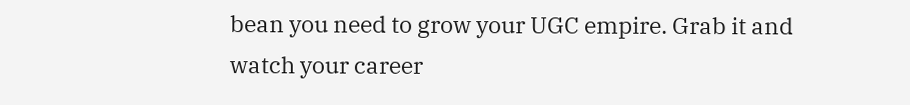bean you need to grow your UGC empire. Grab it and watch your career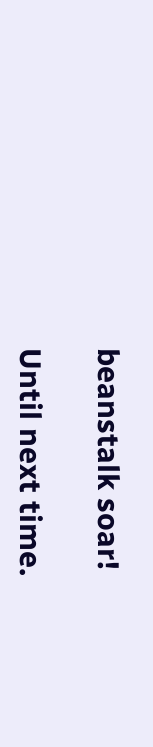beanstalk soar!

Until next time.